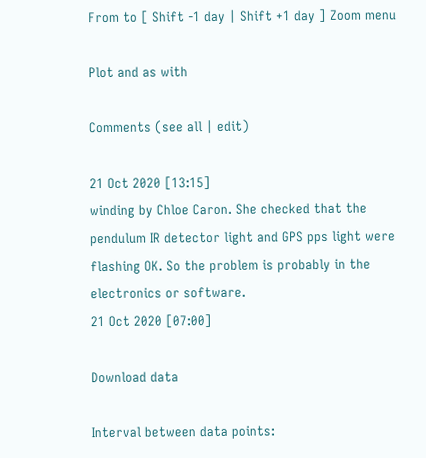From to [ Shift -1 day | Shift +1 day ] Zoom menu

Plot and as with

Comments (see all | edit)

21 Oct 2020 [13:15]
winding by Chloe Caron. She checked that the pendulum IR detector light and GPS pps light were flashing OK. So the problem is probably in the electronics or software.
21 Oct 2020 [07:00]

Download data

Interval between data points: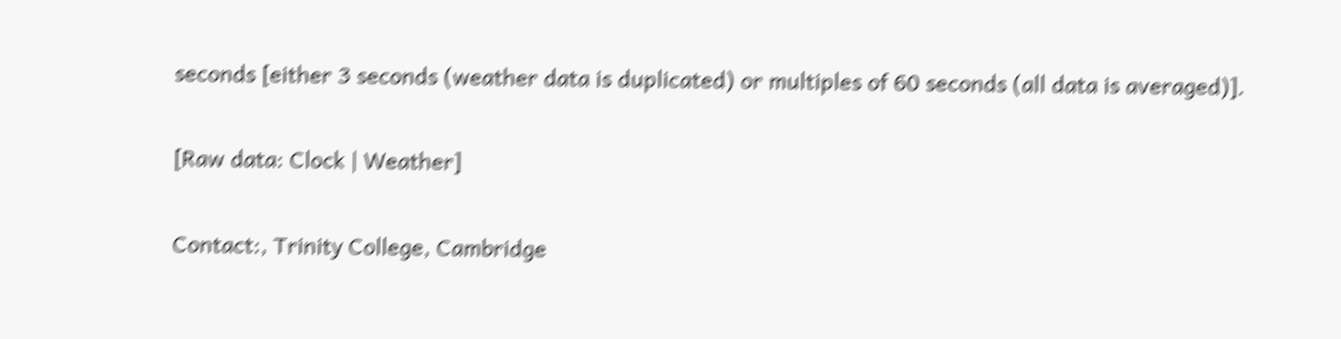seconds [either 3 seconds (weather data is duplicated) or multiples of 60 seconds (all data is averaged)].

[Raw data: Clock | Weather]

Contact:, Trinity College, Cambridge